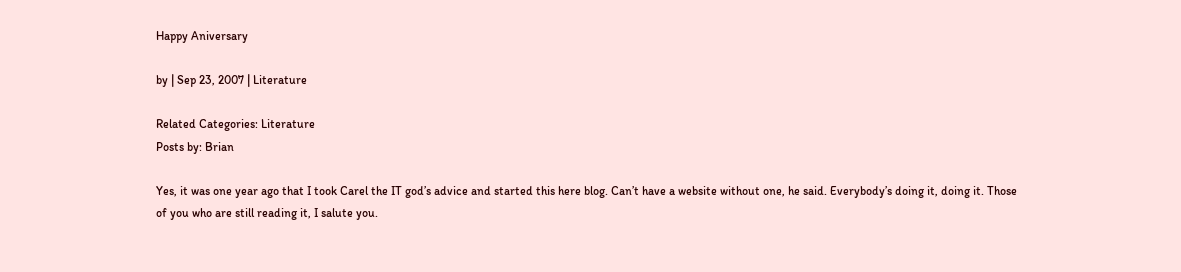Happy Aniversary

by | Sep 23, 2007 | Literature

Related Categories: Literature
Posts by: Brian

Yes, it was one year ago that I took Carel the IT god’s advice and started this here blog. Can’t have a website without one, he said. Everybody’s doing it, doing it. Those of you who are still reading it, I salute you.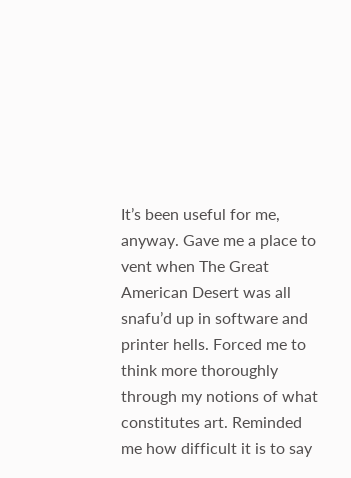It’s been useful for me, anyway. Gave me a place to vent when The Great American Desert was all snafu’d up in software and printer hells. Forced me to think more thoroughly through my notions of what constitutes art. Reminded me how difficult it is to say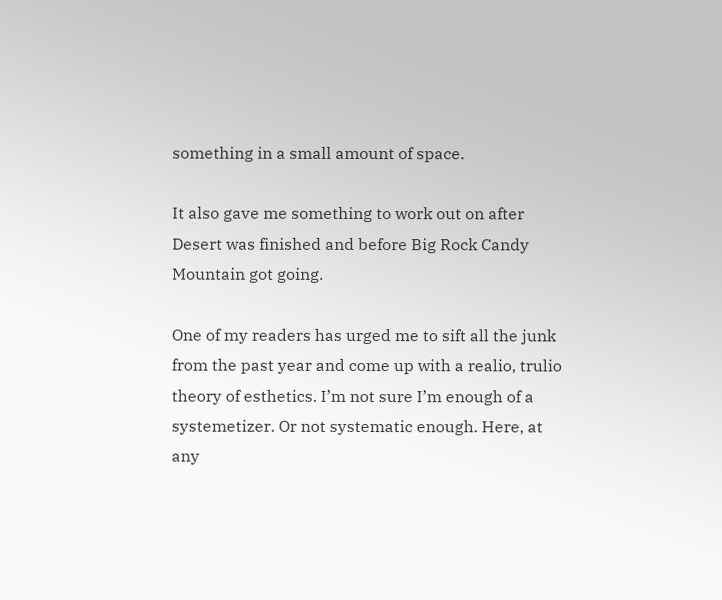something in a small amount of space.

It also gave me something to work out on after Desert was finished and before Big Rock Candy Mountain got going.

One of my readers has urged me to sift all the junk from the past year and come up with a realio, trulio theory of esthetics. I’m not sure I’m enough of a systemetizer. Or not systematic enough. Here, at any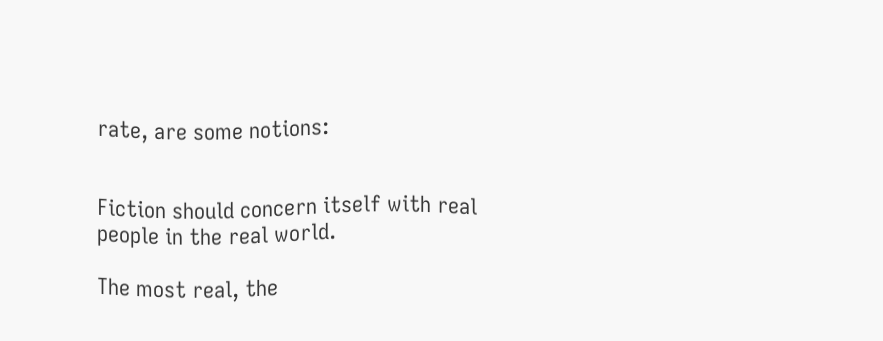rate, are some notions:


Fiction should concern itself with real people in the real world.

The most real, the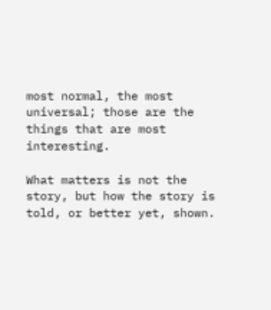most normal, the most universal; those are the things that are most interesting.

What matters is not the story, but how the story is told, or better yet, shown.